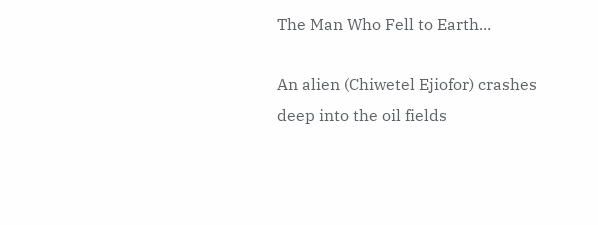The Man Who Fell to Earth...

An alien (Chiwetel Ejiofor) crashes deep into the oil fields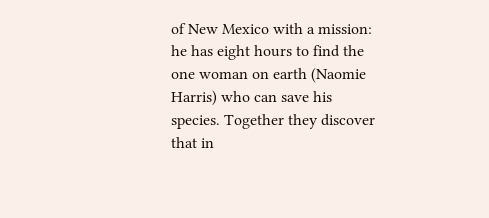of New Mexico with a mission: he has eight hours to find the one woman on earth (Naomie Harris) who can save his species. Together they discover that in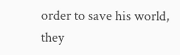order to save his world, they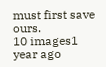must first save ours.
10 images1 year ago